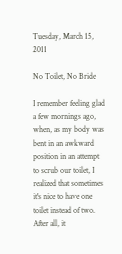Tuesday, March 15, 2011

No Toilet, No Bride

I remember feeling glad a few mornings ago, when, as my body was bent in an awkward position in an attempt to scrub our toilet, I realized that sometimes it's nice to have one toilet instead of two.  After all, it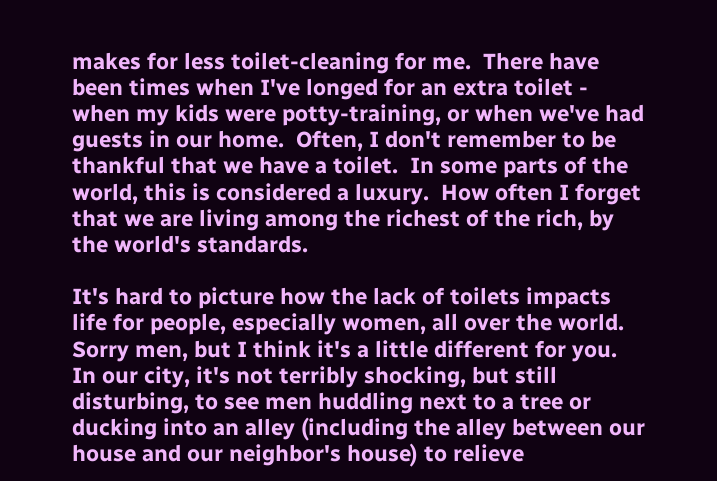makes for less toilet-cleaning for me.  There have been times when I've longed for an extra toilet - when my kids were potty-training, or when we've had guests in our home.  Often, I don't remember to be thankful that we have a toilet.  In some parts of the world, this is considered a luxury.  How often I forget that we are living among the richest of the rich, by the world's standards.

It's hard to picture how the lack of toilets impacts life for people, especially women, all over the world.  Sorry men, but I think it's a little different for you.  In our city, it's not terribly shocking, but still disturbing, to see men huddling next to a tree or ducking into an alley (including the alley between our house and our neighbor's house) to relieve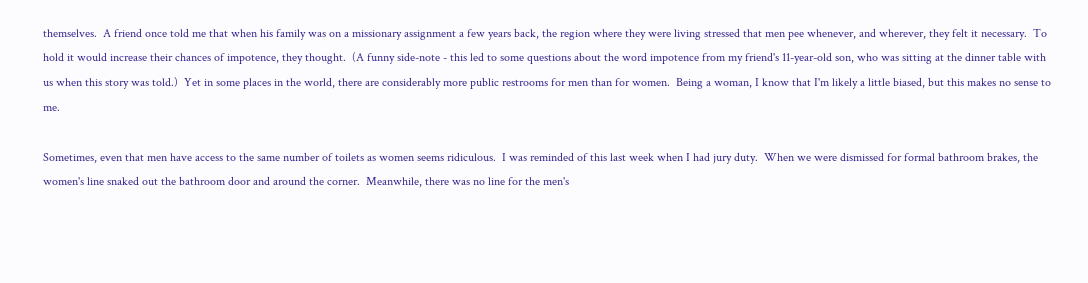themselves.  A friend once told me that when his family was on a missionary assignment a few years back, the region where they were living stressed that men pee whenever, and wherever, they felt it necessary.  To hold it would increase their chances of impotence, they thought.  (A funny side-note - this led to some questions about the word impotence from my friend's 11-year-old son, who was sitting at the dinner table with us when this story was told.)  Yet in some places in the world, there are considerably more public restrooms for men than for women.  Being a woman, I know that I'm likely a little biased, but this makes no sense to me.

Sometimes, even that men have access to the same number of toilets as women seems ridiculous.  I was reminded of this last week when I had jury duty.  When we were dismissed for formal bathroom brakes, the women's line snaked out the bathroom door and around the corner.  Meanwhile, there was no line for the men's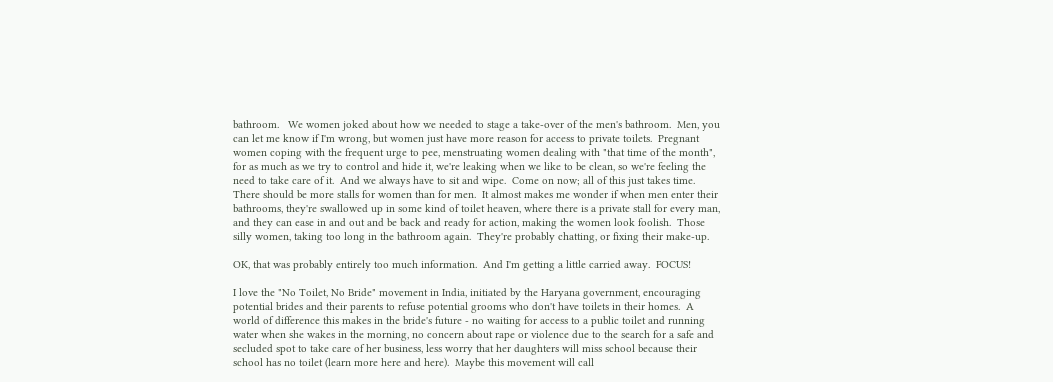bathroom.   We women joked about how we needed to stage a take-over of the men's bathroom.  Men, you can let me know if I'm wrong, but women just have more reason for access to private toilets.  Pregnant women coping with the frequent urge to pee, menstruating women dealing with "that time of the month", for as much as we try to control and hide it, we're leaking when we like to be clean, so we're feeling the need to take care of it.  And we always have to sit and wipe.  Come on now; all of this just takes time.  There should be more stalls for women than for men.  It almost makes me wonder if when men enter their bathrooms, they're swallowed up in some kind of toilet heaven, where there is a private stall for every man, and they can ease in and out and be back and ready for action, making the women look foolish.  Those silly women, taking too long in the bathroom again.  They're probably chatting, or fixing their make-up.

OK, that was probably entirely too much information.  And I'm getting a little carried away.  FOCUS!

I love the "No Toilet, No Bride" movement in India, initiated by the Haryana government, encouraging potential brides and their parents to refuse potential grooms who don't have toilets in their homes.  A world of difference this makes in the bride's future - no waiting for access to a public toilet and running water when she wakes in the morning, no concern about rape or violence due to the search for a safe and secluded spot to take care of her business, less worry that her daughters will miss school because their school has no toilet (learn more here and here).  Maybe this movement will call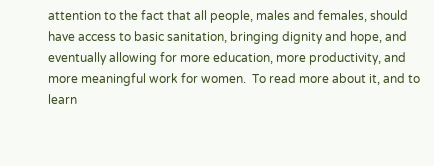attention to the fact that all people, males and females, should have access to basic sanitation, bringing dignity and hope, and eventually allowing for more education, more productivity, and more meaningful work for women.  To read more about it, and to learn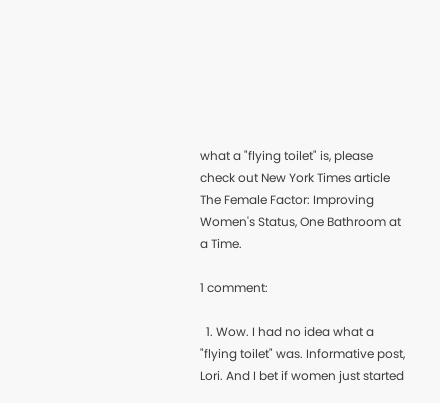what a "flying toilet" is, please check out New York Times article The Female Factor: Improving Women's Status, One Bathroom at a Time.

1 comment:

  1. Wow. I had no idea what a "flying toilet" was. Informative post, Lori. And I bet if women just started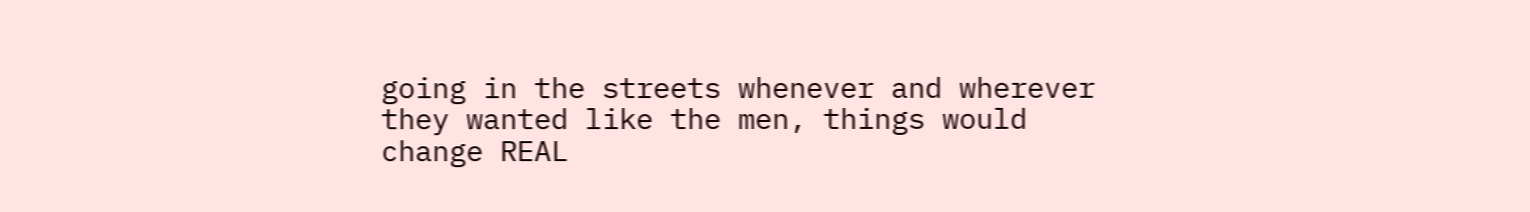going in the streets whenever and wherever they wanted like the men, things would change REAL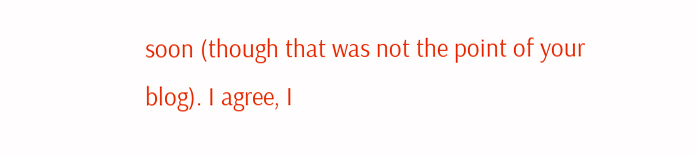soon (though that was not the point of your blog). I agree, I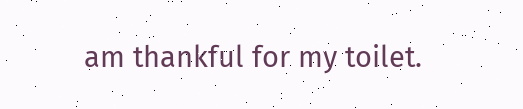am thankful for my toilet.